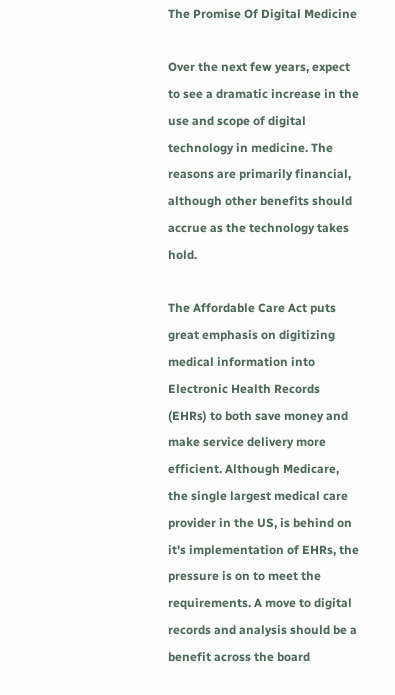The Promise Of Digital Medicine

Over the next few years, expect to see a dramatic increase in the use and scope of digital technology in medicine. The reasons are primarily financial, although other benefits should accrue as the technology takes hold.

The Affordable Care Act puts great emphasis on digitizing medical information into Electronic Health Records (EHRs) to both save money and make service delivery more efficient. Although Medicare, the single largest medical care provider in the US, is behind on it's implementation of EHRs, the pressure is on to meet the requirements. A move to digital records and analysis should be a benefit across the board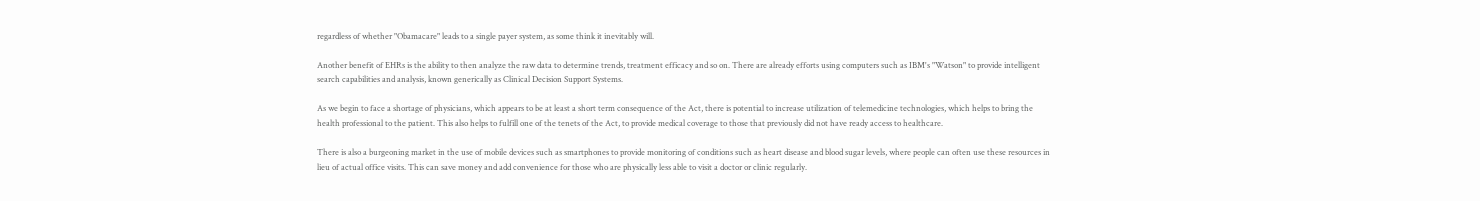regardless of whether "Obamacare" leads to a single payer system, as some think it inevitably will.

Another benefit of EHRs is the ability to then analyze the raw data to determine trends, treatment efficacy and so on. There are already efforts using computers such as IBM's "Watson" to provide intelligent search capabilities and analysis, known generically as Clinical Decision Support Systems.

As we begin to face a shortage of physicians, which appears to be at least a short term consequence of the Act, there is potential to increase utilization of telemedicine technologies, which helps to bring the health professional to the patient. This also helps to fulfill one of the tenets of the Act, to provide medical coverage to those that previously did not have ready access to healthcare.

There is also a burgeoning market in the use of mobile devices such as smartphones to provide monitoring of conditions such as heart disease and blood sugar levels, where people can often use these resources in lieu of actual office visits. This can save money and add convenience for those who are physically less able to visit a doctor or clinic regularly.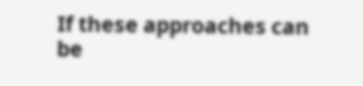If these approaches can be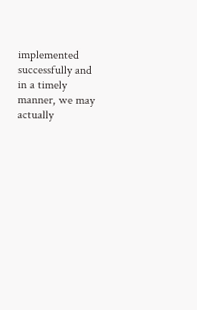implemented successfully and in a timely manner, we may actually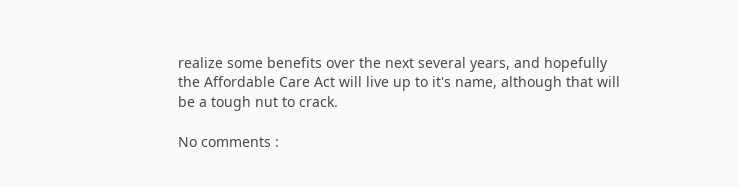realize some benefits over the next several years, and hopefully the Affordable Care Act will live up to it's name, although that will be a tough nut to crack.

No comments :